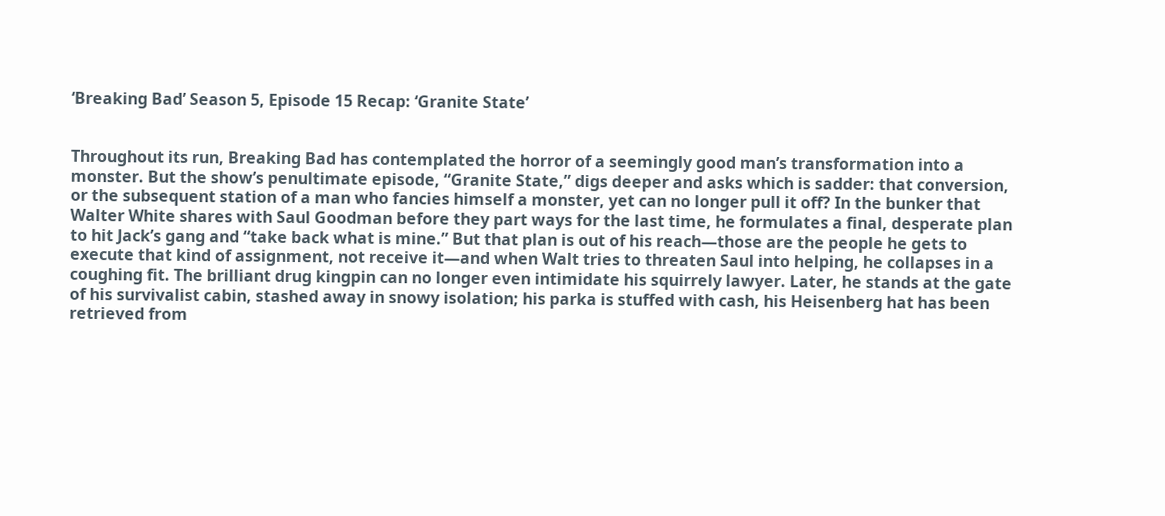‘Breaking Bad’ Season 5, Episode 15 Recap: ‘Granite State’


Throughout its run, Breaking Bad has contemplated the horror of a seemingly good man’s transformation into a monster. But the show’s penultimate episode, “Granite State,” digs deeper and asks which is sadder: that conversion, or the subsequent station of a man who fancies himself a monster, yet can no longer pull it off? In the bunker that Walter White shares with Saul Goodman before they part ways for the last time, he formulates a final, desperate plan to hit Jack’s gang and “take back what is mine.” But that plan is out of his reach—those are the people he gets to execute that kind of assignment, not receive it—and when Walt tries to threaten Saul into helping, he collapses in a coughing fit. The brilliant drug kingpin can no longer even intimidate his squirrely lawyer. Later, he stands at the gate of his survivalist cabin, stashed away in snowy isolation; his parka is stuffed with cash, his Heisenberg hat has been retrieved from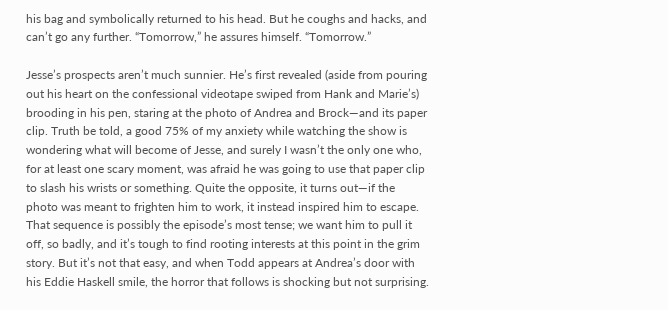his bag and symbolically returned to his head. But he coughs and hacks, and can’t go any further. “Tomorrow,” he assures himself. “Tomorrow.”

Jesse’s prospects aren’t much sunnier. He’s first revealed (aside from pouring out his heart on the confessional videotape swiped from Hank and Marie’s) brooding in his pen, staring at the photo of Andrea and Brock—and its paper clip. Truth be told, a good 75% of my anxiety while watching the show is wondering what will become of Jesse, and surely I wasn’t the only one who, for at least one scary moment, was afraid he was going to use that paper clip to slash his wrists or something. Quite the opposite, it turns out—if the photo was meant to frighten him to work, it instead inspired him to escape. That sequence is possibly the episode’s most tense; we want him to pull it off, so badly, and it’s tough to find rooting interests at this point in the grim story. But it’s not that easy, and when Todd appears at Andrea’s door with his Eddie Haskell smile, the horror that follows is shocking but not surprising.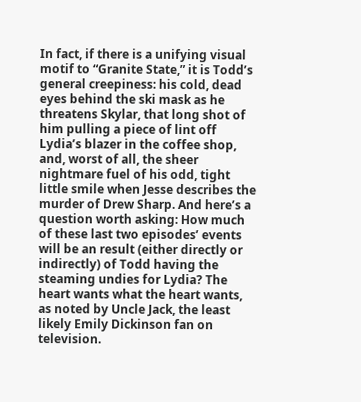In fact, if there is a unifying visual motif to “Granite State,” it is Todd’s general creepiness: his cold, dead eyes behind the ski mask as he threatens Skylar, that long shot of him pulling a piece of lint off Lydia’s blazer in the coffee shop, and, worst of all, the sheer nightmare fuel of his odd, tight little smile when Jesse describes the murder of Drew Sharp. And here’s a question worth asking: How much of these last two episodes’ events will be an result (either directly or indirectly) of Todd having the steaming undies for Lydia? The heart wants what the heart wants, as noted by Uncle Jack, the least likely Emily Dickinson fan on television.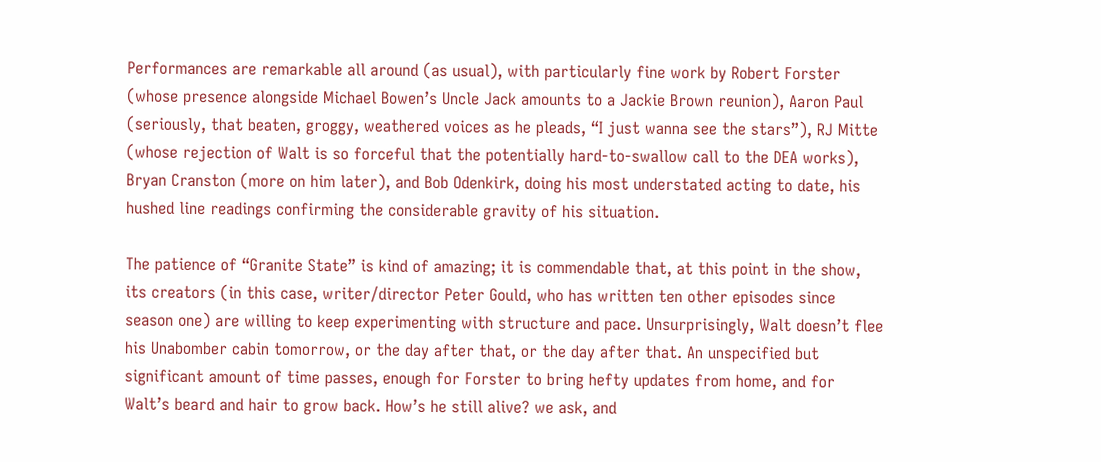Performances are remarkable all around (as usual), with particularly fine work by Robert Forster (whose presence alongside Michael Bowen’s Uncle Jack amounts to a Jackie Brown reunion), Aaron Paul (seriously, that beaten, groggy, weathered voices as he pleads, “I just wanna see the stars”), RJ Mitte (whose rejection of Walt is so forceful that the potentially hard-to-swallow call to the DEA works), Bryan Cranston (more on him later), and Bob Odenkirk, doing his most understated acting to date, his hushed line readings confirming the considerable gravity of his situation.

The patience of “Granite State” is kind of amazing; it is commendable that, at this point in the show, its creators (in this case, writer/director Peter Gould, who has written ten other episodes since season one) are willing to keep experimenting with structure and pace. Unsurprisingly, Walt doesn’t flee his Unabomber cabin tomorrow, or the day after that, or the day after that. An unspecified but significant amount of time passes, enough for Forster to bring hefty updates from home, and for Walt’s beard and hair to grow back. How’s he still alive? we ask, and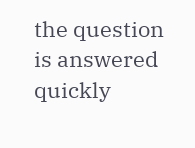the question is answered quickly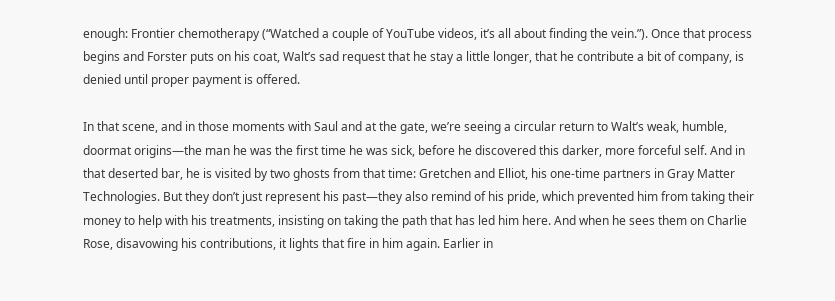enough: Frontier chemotherapy (“Watched a couple of YouTube videos, it’s all about finding the vein.”). Once that process begins and Forster puts on his coat, Walt’s sad request that he stay a little longer, that he contribute a bit of company, is denied until proper payment is offered.

In that scene, and in those moments with Saul and at the gate, we’re seeing a circular return to Walt’s weak, humble, doormat origins—the man he was the first time he was sick, before he discovered this darker, more forceful self. And in that deserted bar, he is visited by two ghosts from that time: Gretchen and Elliot, his one-time partners in Gray Matter Technologies. But they don’t just represent his past—they also remind of his pride, which prevented him from taking their money to help with his treatments, insisting on taking the path that has led him here. And when he sees them on Charlie Rose, disavowing his contributions, it lights that fire in him again. Earlier in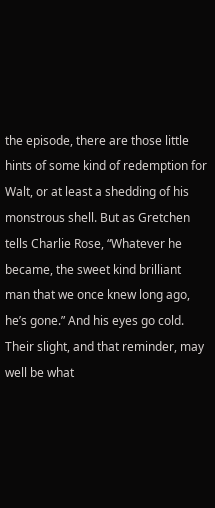the episode, there are those little hints of some kind of redemption for Walt, or at least a shedding of his monstrous shell. But as Gretchen tells Charlie Rose, “Whatever he became, the sweet kind brilliant man that we once knew long ago, he’s gone.” And his eyes go cold. Their slight, and that reminder, may well be what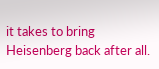it takes to bring Heisenberg back after all.